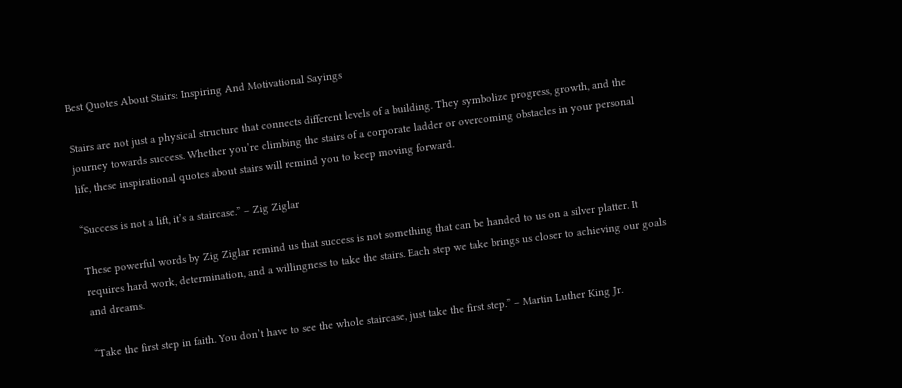Best Quotes About Stairs: Inspiring And Motivational Sayings

Stairs are not just a physical structure that connects different levels of a building. They symbolize progress, growth, and the journey towards success. Whether you’re climbing the stairs of a corporate ladder or overcoming obstacles in your personal life, these inspirational quotes about stairs will remind you to keep moving forward.

“Success is not a lift, it’s a staircase.” – Zig Ziglar

These powerful words by Zig Ziglar remind us that success is not something that can be handed to us on a silver platter. It requires hard work, determination, and a willingness to take the stairs. Each step we take brings us closer to achieving our goals and dreams.

“Take the first step in faith. You don’t have to see the whole staircase, just take the first step.” – Martin Luther King Jr.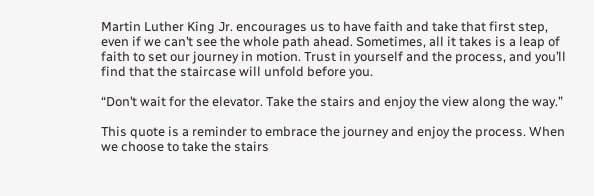Martin Luther King Jr. encourages us to have faith and take that first step, even if we can’t see the whole path ahead. Sometimes, all it takes is a leap of faith to set our journey in motion. Trust in yourself and the process, and you’ll find that the staircase will unfold before you.

“Don’t wait for the elevator. Take the stairs and enjoy the view along the way.”

This quote is a reminder to embrace the journey and enjoy the process. When we choose to take the stairs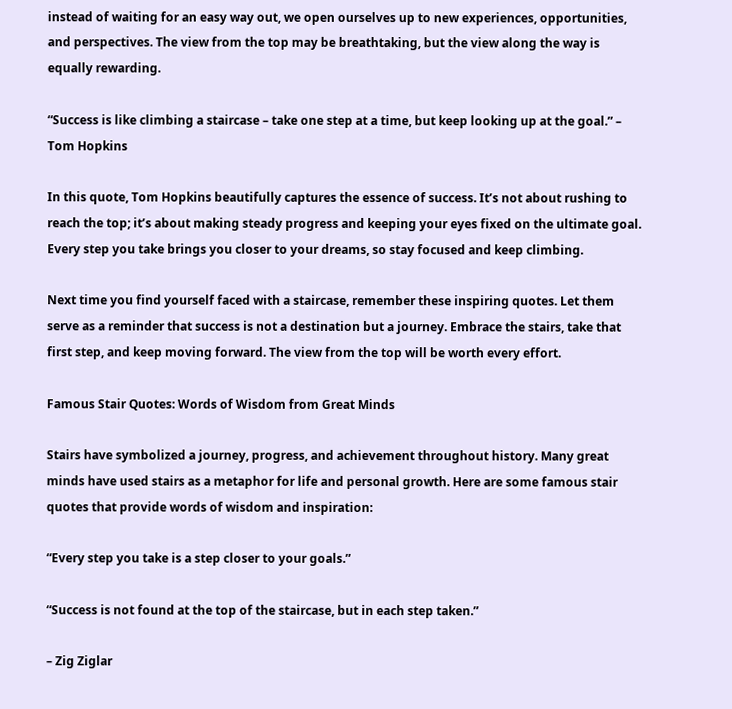instead of waiting for an easy way out, we open ourselves up to new experiences, opportunities, and perspectives. The view from the top may be breathtaking, but the view along the way is equally rewarding.

“Success is like climbing a staircase – take one step at a time, but keep looking up at the goal.” – Tom Hopkins

In this quote, Tom Hopkins beautifully captures the essence of success. It’s not about rushing to reach the top; it’s about making steady progress and keeping your eyes fixed on the ultimate goal. Every step you take brings you closer to your dreams, so stay focused and keep climbing.

Next time you find yourself faced with a staircase, remember these inspiring quotes. Let them serve as a reminder that success is not a destination but a journey. Embrace the stairs, take that first step, and keep moving forward. The view from the top will be worth every effort.

Famous Stair Quotes: Words of Wisdom from Great Minds

Stairs have symbolized a journey, progress, and achievement throughout history. Many great minds have used stairs as a metaphor for life and personal growth. Here are some famous stair quotes that provide words of wisdom and inspiration:

“Every step you take is a step closer to your goals.”

“Success is not found at the top of the staircase, but in each step taken.”

– Zig Ziglar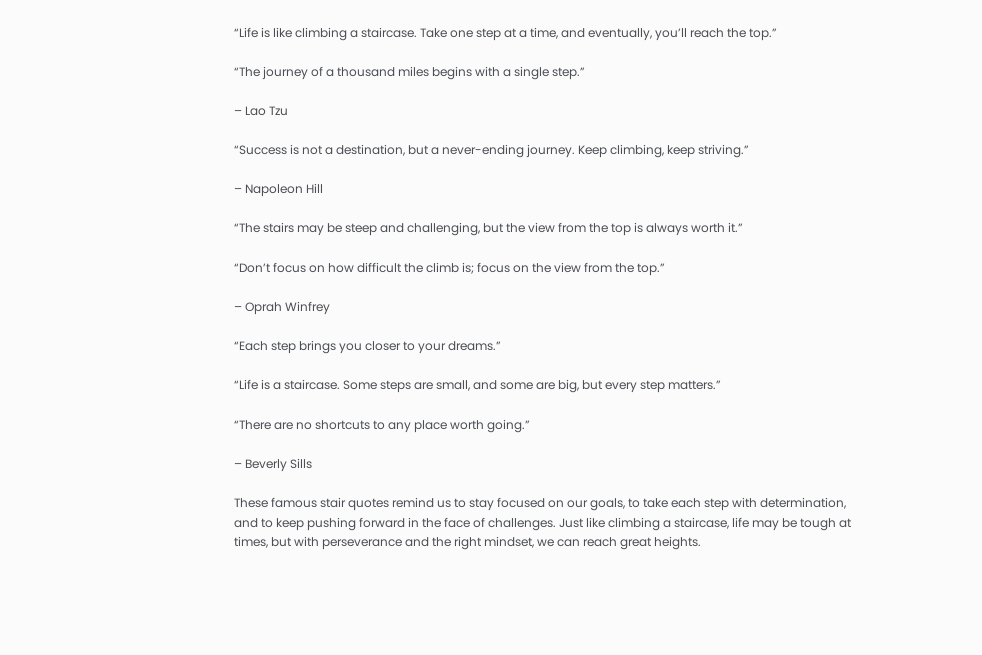“Life is like climbing a staircase. Take one step at a time, and eventually, you’ll reach the top.”

“The journey of a thousand miles begins with a single step.”

– Lao Tzu

“Success is not a destination, but a never-ending journey. Keep climbing, keep striving.”

– Napoleon Hill

“The stairs may be steep and challenging, but the view from the top is always worth it.”

“Don’t focus on how difficult the climb is; focus on the view from the top.”

– Oprah Winfrey

“Each step brings you closer to your dreams.”

“Life is a staircase. Some steps are small, and some are big, but every step matters.”

“There are no shortcuts to any place worth going.”

– Beverly Sills

These famous stair quotes remind us to stay focused on our goals, to take each step with determination, and to keep pushing forward in the face of challenges. Just like climbing a staircase, life may be tough at times, but with perseverance and the right mindset, we can reach great heights.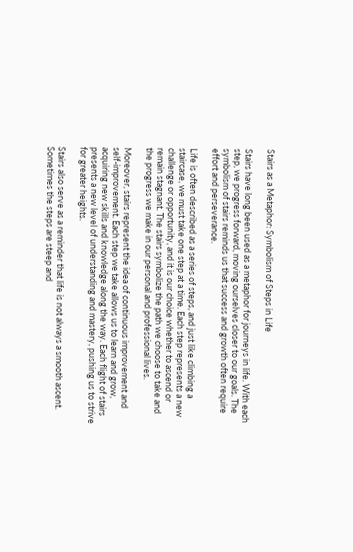Stairs as a Metaphor: Symbolism of Steps in Life

Stairs have long been used as a metaphor for journeys in life. With each step, we progress forward, moving ourselves closer to our goals. The symbolism of stairs reminds us that success and growth often require effort and perseverance.

Life is often described as a series of steps, and just like climbing a staircase, we must take one step at a time. Each step represents a new challenge or opportunity, and it is our choice whether to ascend or remain stagnant. The stairs symbolize the path we choose to take and the progress we make in our personal and professional lives.

Moreover, stairs represent the idea of continuous improvement and self-improvement. Each step we take allows us to learn and grow, acquiring new skills and knowledge along the way. Each flight of stairs presents a new level of understanding and mastery, pushing us to strive for greater heights.

Stairs also serve as a reminder that life is not always a smooth ascent. Sometimes the steps are steep and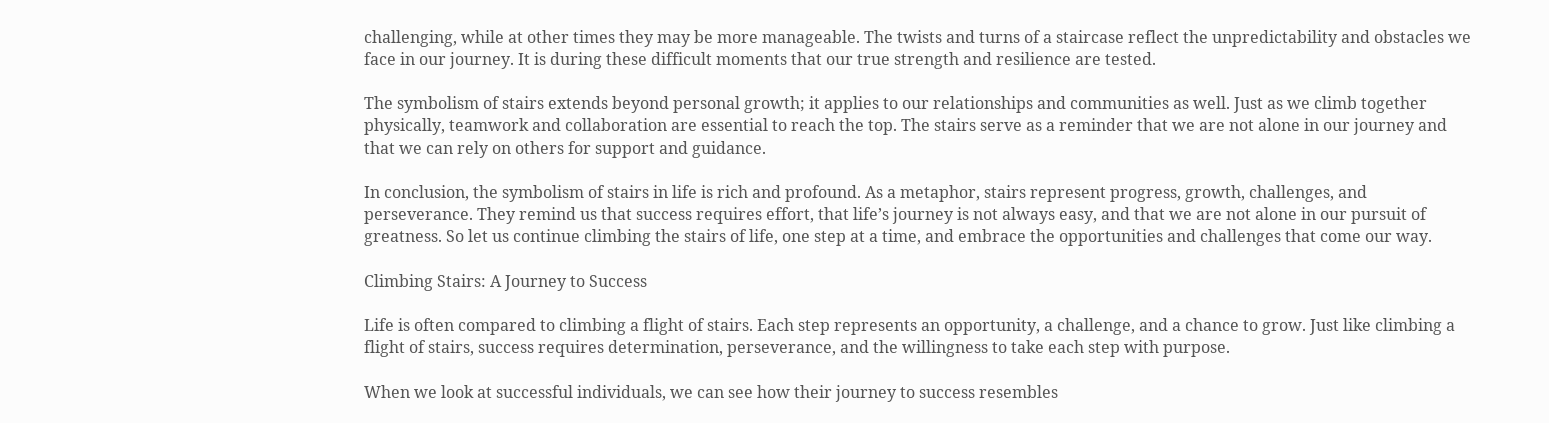challenging, while at other times they may be more manageable. The twists and turns of a staircase reflect the unpredictability and obstacles we face in our journey. It is during these difficult moments that our true strength and resilience are tested.

The symbolism of stairs extends beyond personal growth; it applies to our relationships and communities as well. Just as we climb together physically, teamwork and collaboration are essential to reach the top. The stairs serve as a reminder that we are not alone in our journey and that we can rely on others for support and guidance.

In conclusion, the symbolism of stairs in life is rich and profound. As a metaphor, stairs represent progress, growth, challenges, and perseverance. They remind us that success requires effort, that life’s journey is not always easy, and that we are not alone in our pursuit of greatness. So let us continue climbing the stairs of life, one step at a time, and embrace the opportunities and challenges that come our way.

Climbing Stairs: A Journey to Success

Life is often compared to climbing a flight of stairs. Each step represents an opportunity, a challenge, and a chance to grow. Just like climbing a flight of stairs, success requires determination, perseverance, and the willingness to take each step with purpose.

When we look at successful individuals, we can see how their journey to success resembles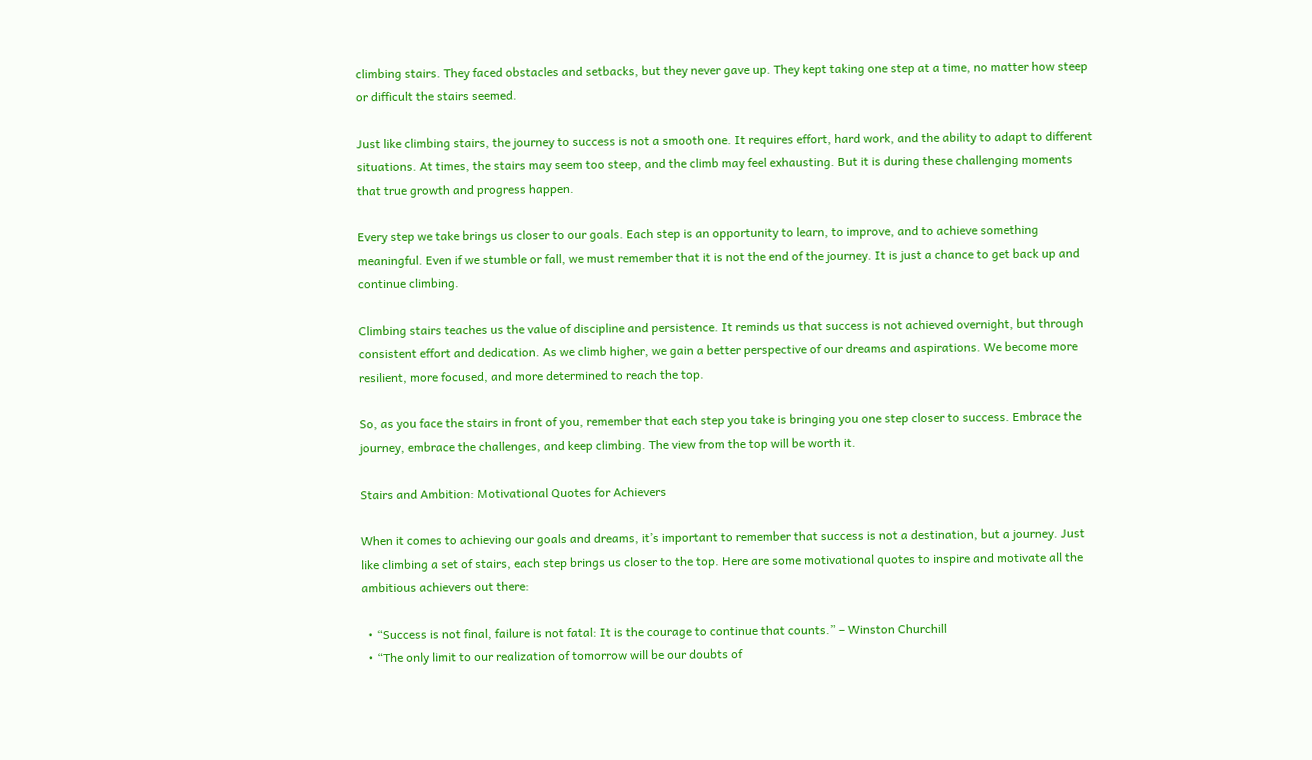climbing stairs. They faced obstacles and setbacks, but they never gave up. They kept taking one step at a time, no matter how steep or difficult the stairs seemed.

Just like climbing stairs, the journey to success is not a smooth one. It requires effort, hard work, and the ability to adapt to different situations. At times, the stairs may seem too steep, and the climb may feel exhausting. But it is during these challenging moments that true growth and progress happen.

Every step we take brings us closer to our goals. Each step is an opportunity to learn, to improve, and to achieve something meaningful. Even if we stumble or fall, we must remember that it is not the end of the journey. It is just a chance to get back up and continue climbing.

Climbing stairs teaches us the value of discipline and persistence. It reminds us that success is not achieved overnight, but through consistent effort and dedication. As we climb higher, we gain a better perspective of our dreams and aspirations. We become more resilient, more focused, and more determined to reach the top.

So, as you face the stairs in front of you, remember that each step you take is bringing you one step closer to success. Embrace the journey, embrace the challenges, and keep climbing. The view from the top will be worth it.

Stairs and Ambition: Motivational Quotes for Achievers

When it comes to achieving our goals and dreams, it’s important to remember that success is not a destination, but a journey. Just like climbing a set of stairs, each step brings us closer to the top. Here are some motivational quotes to inspire and motivate all the ambitious achievers out there:

  • “Success is not final, failure is not fatal: It is the courage to continue that counts.” – Winston Churchill
  • “The only limit to our realization of tomorrow will be our doubts of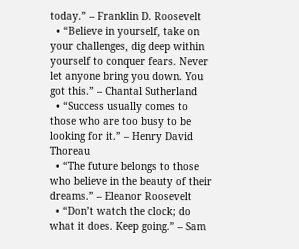today.” – Franklin D. Roosevelt
  • “Believe in yourself, take on your challenges, dig deep within yourself to conquer fears. Never let anyone bring you down. You got this.” – Chantal Sutherland
  • “Success usually comes to those who are too busy to be looking for it.” – Henry David Thoreau
  • “The future belongs to those who believe in the beauty of their dreams.” – Eleanor Roosevelt
  • “Don’t watch the clock; do what it does. Keep going.” – Sam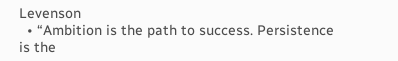Levenson
  • “Ambition is the path to success. Persistence is the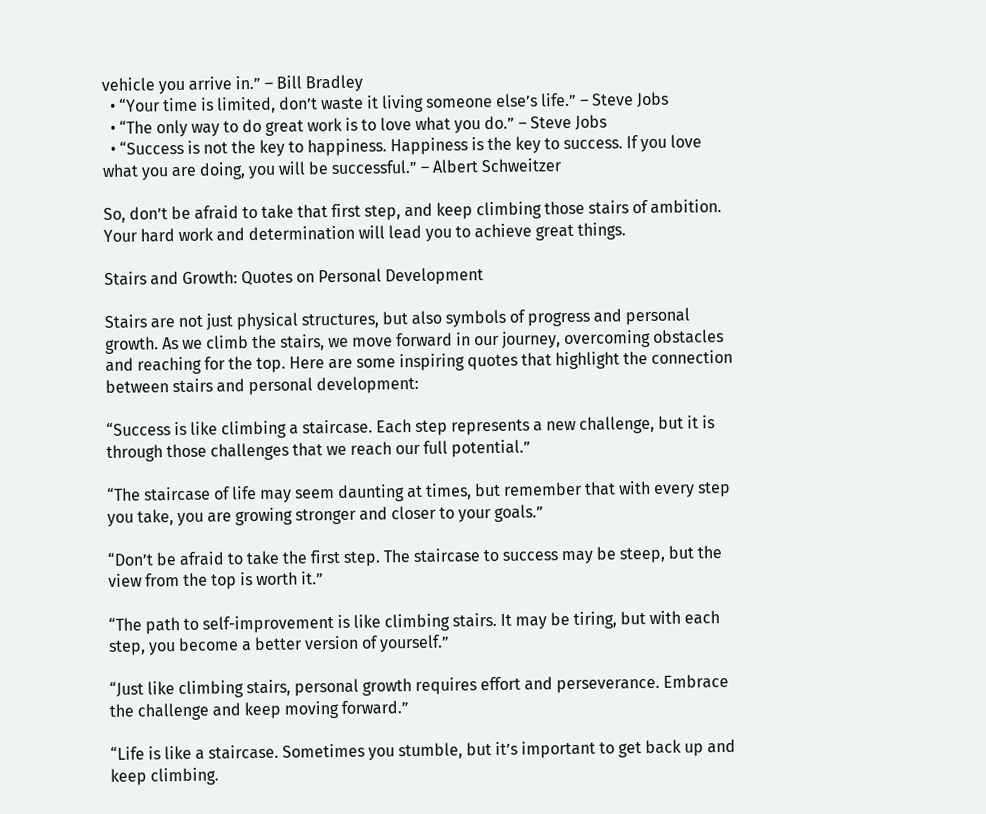vehicle you arrive in.” – Bill Bradley
  • “Your time is limited, don’t waste it living someone else’s life.” – Steve Jobs
  • “The only way to do great work is to love what you do.” – Steve Jobs
  • “Success is not the key to happiness. Happiness is the key to success. If you love what you are doing, you will be successful.” – Albert Schweitzer

So, don’t be afraid to take that first step, and keep climbing those stairs of ambition. Your hard work and determination will lead you to achieve great things.

Stairs and Growth: Quotes on Personal Development

Stairs are not just physical structures, but also symbols of progress and personal growth. As we climb the stairs, we move forward in our journey, overcoming obstacles and reaching for the top. Here are some inspiring quotes that highlight the connection between stairs and personal development:

“Success is like climbing a staircase. Each step represents a new challenge, but it is through those challenges that we reach our full potential.”

“The staircase of life may seem daunting at times, but remember that with every step you take, you are growing stronger and closer to your goals.”

“Don’t be afraid to take the first step. The staircase to success may be steep, but the view from the top is worth it.”

“The path to self-improvement is like climbing stairs. It may be tiring, but with each step, you become a better version of yourself.”

“Just like climbing stairs, personal growth requires effort and perseverance. Embrace the challenge and keep moving forward.”

“Life is like a staircase. Sometimes you stumble, but it’s important to get back up and keep climbing.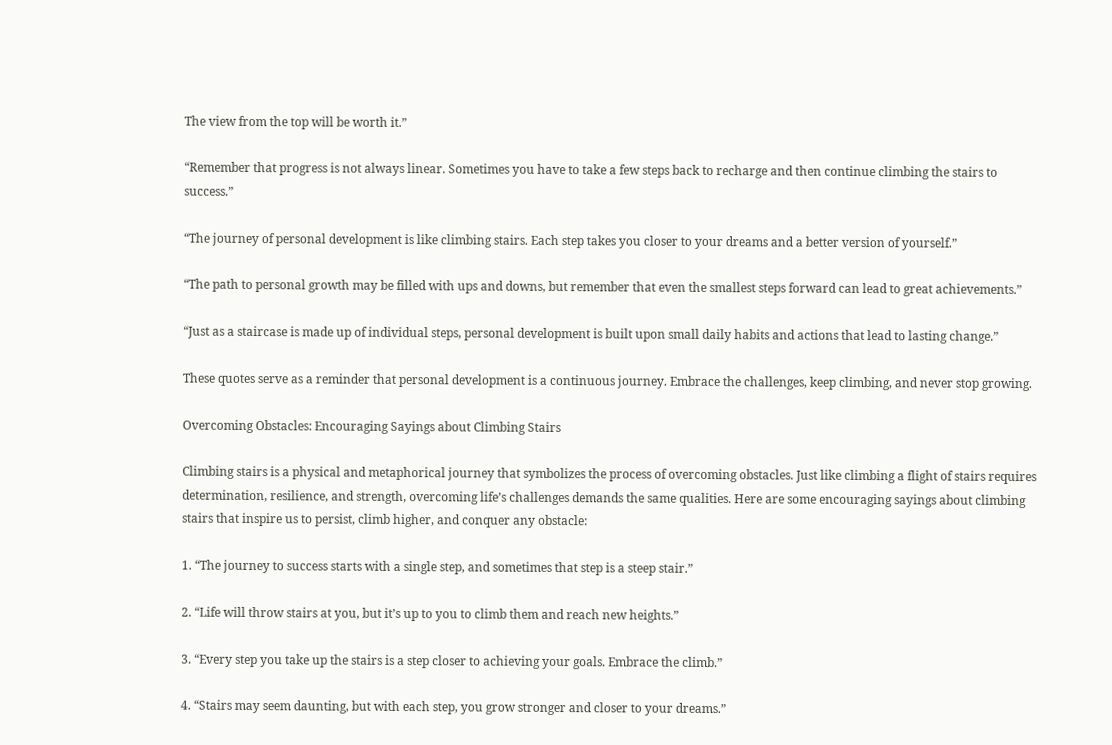The view from the top will be worth it.”

“Remember that progress is not always linear. Sometimes you have to take a few steps back to recharge and then continue climbing the stairs to success.”

“The journey of personal development is like climbing stairs. Each step takes you closer to your dreams and a better version of yourself.”

“The path to personal growth may be filled with ups and downs, but remember that even the smallest steps forward can lead to great achievements.”

“Just as a staircase is made up of individual steps, personal development is built upon small daily habits and actions that lead to lasting change.”

These quotes serve as a reminder that personal development is a continuous journey. Embrace the challenges, keep climbing, and never stop growing.

Overcoming Obstacles: Encouraging Sayings about Climbing Stairs

Climbing stairs is a physical and metaphorical journey that symbolizes the process of overcoming obstacles. Just like climbing a flight of stairs requires determination, resilience, and strength, overcoming life’s challenges demands the same qualities. Here are some encouraging sayings about climbing stairs that inspire us to persist, climb higher, and conquer any obstacle:

1. “The journey to success starts with a single step, and sometimes that step is a steep stair.”

2. “Life will throw stairs at you, but it’s up to you to climb them and reach new heights.”

3. “Every step you take up the stairs is a step closer to achieving your goals. Embrace the climb.”

4. “Stairs may seem daunting, but with each step, you grow stronger and closer to your dreams.”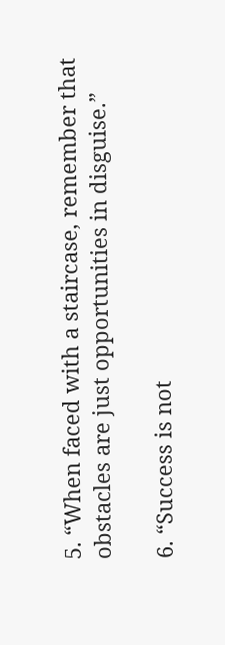5. “When faced with a staircase, remember that obstacles are just opportunities in disguise.”

6. “Success is not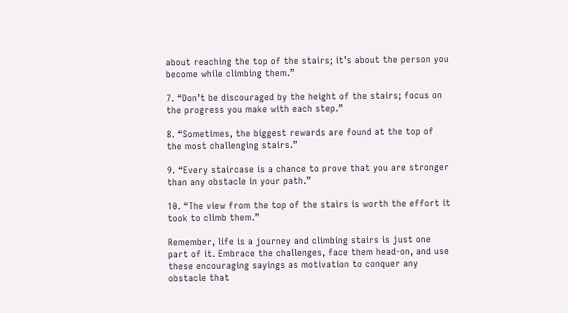about reaching the top of the stairs; it’s about the person you become while climbing them.”

7. “Don’t be discouraged by the height of the stairs; focus on the progress you make with each step.”

8. “Sometimes, the biggest rewards are found at the top of the most challenging stairs.”

9. “Every staircase is a chance to prove that you are stronger than any obstacle in your path.”

10. “The view from the top of the stairs is worth the effort it took to climb them.”

Remember, life is a journey and climbing stairs is just one part of it. Embrace the challenges, face them head-on, and use these encouraging sayings as motivation to conquer any obstacle that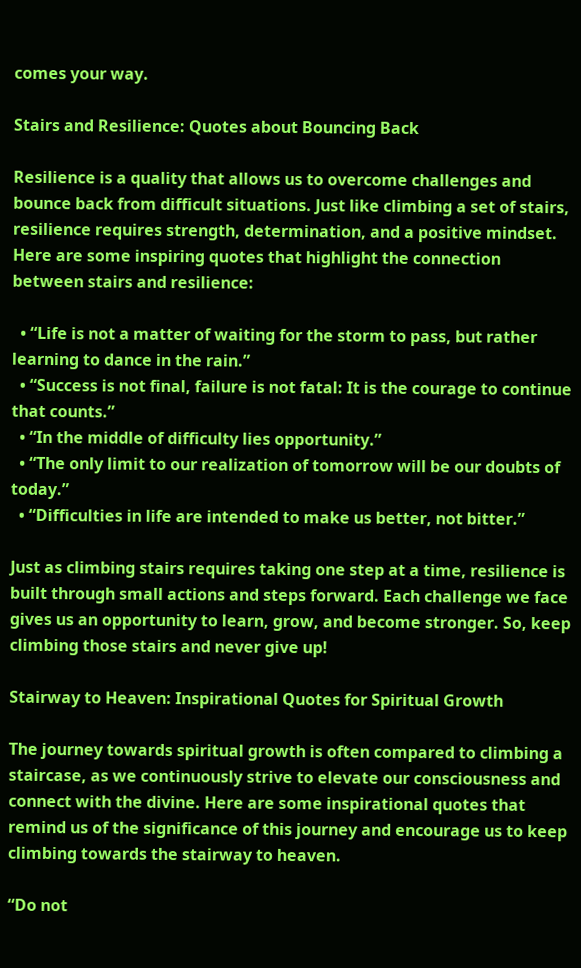comes your way.

Stairs and Resilience: Quotes about Bouncing Back

Resilience is a quality that allows us to overcome challenges and bounce back from difficult situations. Just like climbing a set of stairs, resilience requires strength, determination, and a positive mindset. Here are some inspiring quotes that highlight the connection between stairs and resilience:

  • “Life is not a matter of waiting for the storm to pass, but rather learning to dance in the rain.”
  • “Success is not final, failure is not fatal: It is the courage to continue that counts.”
  • “In the middle of difficulty lies opportunity.”
  • “The only limit to our realization of tomorrow will be our doubts of today.”
  • “Difficulties in life are intended to make us better, not bitter.”

Just as climbing stairs requires taking one step at a time, resilience is built through small actions and steps forward. Each challenge we face gives us an opportunity to learn, grow, and become stronger. So, keep climbing those stairs and never give up!

Stairway to Heaven: Inspirational Quotes for Spiritual Growth

The journey towards spiritual growth is often compared to climbing a staircase, as we continuously strive to elevate our consciousness and connect with the divine. Here are some inspirational quotes that remind us of the significance of this journey and encourage us to keep climbing towards the stairway to heaven.

“Do not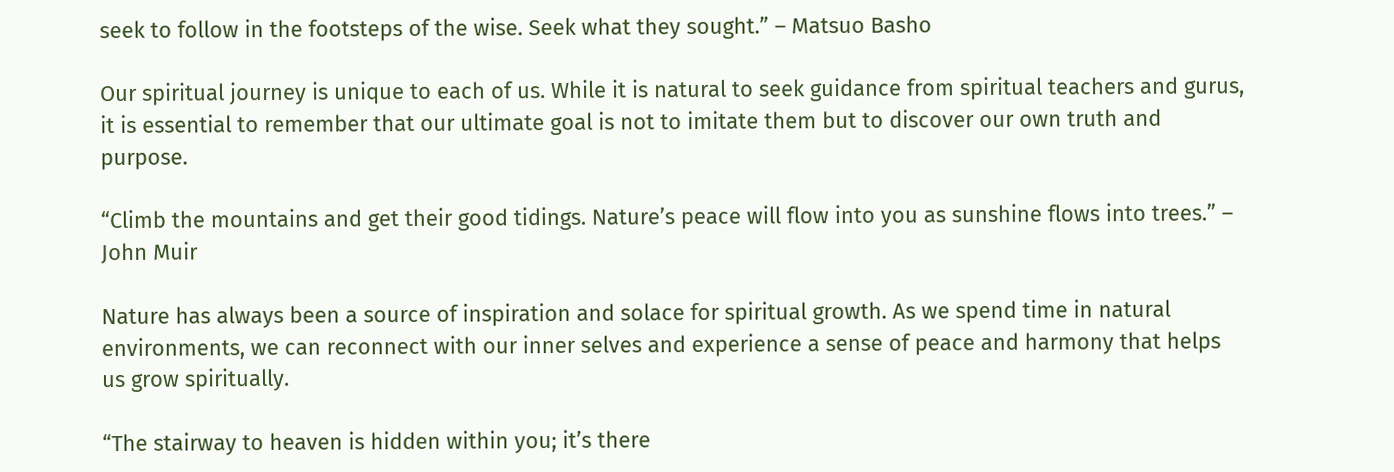seek to follow in the footsteps of the wise. Seek what they sought.” – Matsuo Basho

Our spiritual journey is unique to each of us. While it is natural to seek guidance from spiritual teachers and gurus, it is essential to remember that our ultimate goal is not to imitate them but to discover our own truth and purpose.

“Climb the mountains and get their good tidings. Nature’s peace will flow into you as sunshine flows into trees.” – John Muir

Nature has always been a source of inspiration and solace for spiritual growth. As we spend time in natural environments, we can reconnect with our inner selves and experience a sense of peace and harmony that helps us grow spiritually.

“The stairway to heaven is hidden within you; it’s there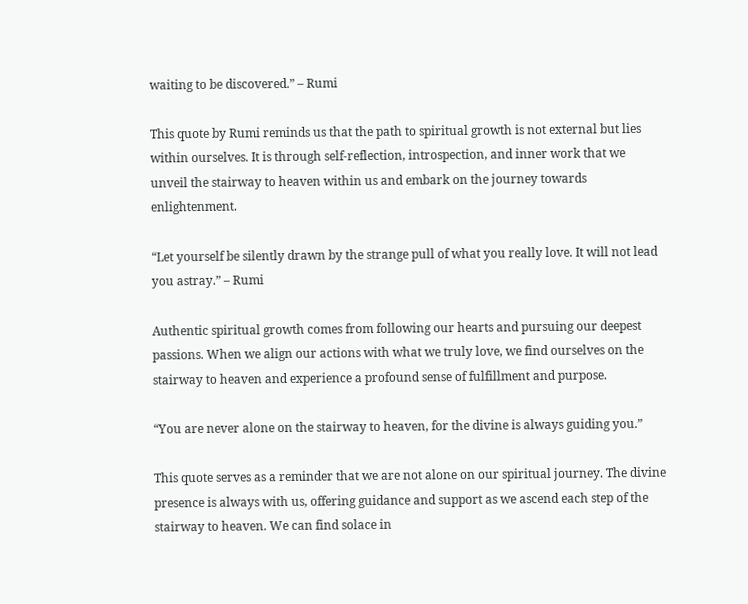waiting to be discovered.” – Rumi

This quote by Rumi reminds us that the path to spiritual growth is not external but lies within ourselves. It is through self-reflection, introspection, and inner work that we unveil the stairway to heaven within us and embark on the journey towards enlightenment.

“Let yourself be silently drawn by the strange pull of what you really love. It will not lead you astray.” – Rumi

Authentic spiritual growth comes from following our hearts and pursuing our deepest passions. When we align our actions with what we truly love, we find ourselves on the stairway to heaven and experience a profound sense of fulfillment and purpose.

“You are never alone on the stairway to heaven, for the divine is always guiding you.”

This quote serves as a reminder that we are not alone on our spiritual journey. The divine presence is always with us, offering guidance and support as we ascend each step of the stairway to heaven. We can find solace in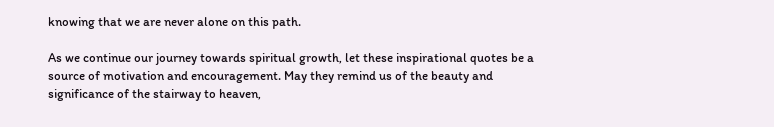knowing that we are never alone on this path.

As we continue our journey towards spiritual growth, let these inspirational quotes be a source of motivation and encouragement. May they remind us of the beauty and significance of the stairway to heaven,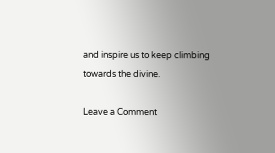and inspire us to keep climbing towards the divine.

Leave a Comment